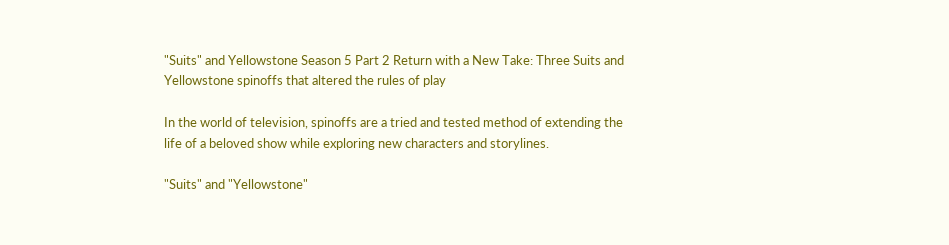"Suits" and Yellowstone Season 5 Part 2 Return with a New Take: Three Suits and Yellowstone spinoffs that altered the rules of play

In the world of television, spinoffs are a tried and tested method of extending the life of a beloved show while exploring new characters and storylines.

"Suits" and "Yellowstone"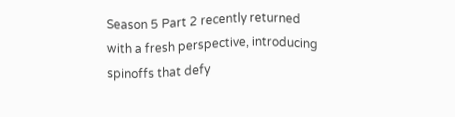Season 5 Part 2 recently returned with a fresh perspective, introducing spinoffs that defy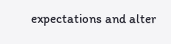expectations and alter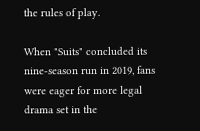the rules of play.

When "Suits" concluded its nine-season run in 2019, fans were eager for more legal drama set in the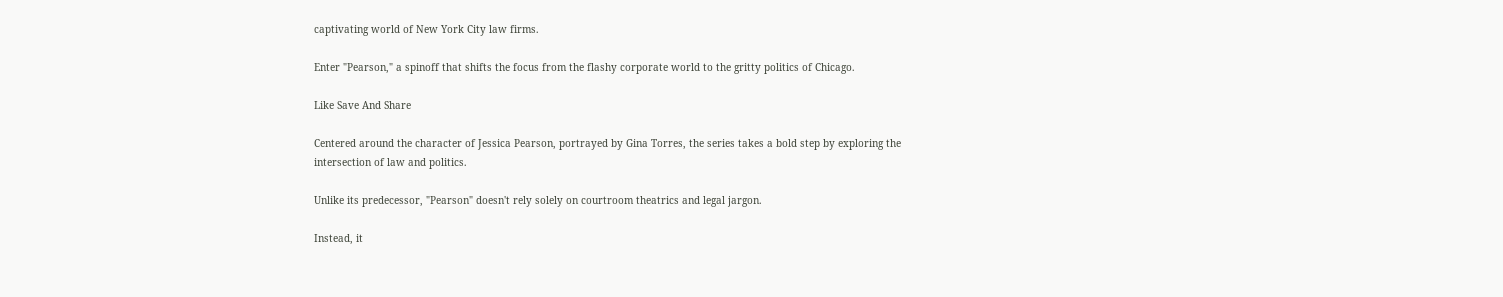captivating world of New York City law firms.

Enter "Pearson," a spinoff that shifts the focus from the flashy corporate world to the gritty politics of Chicago.

Like Save And Share

Centered around the character of Jessica Pearson, portrayed by Gina Torres, the series takes a bold step by exploring the intersection of law and politics.

Unlike its predecessor, "Pearson" doesn't rely solely on courtroom theatrics and legal jargon.

Instead, it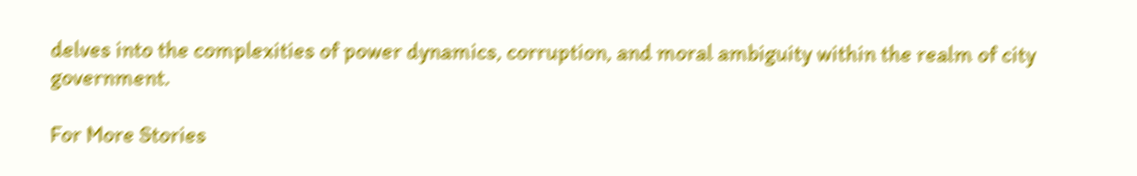delves into the complexities of power dynamics, corruption, and moral ambiguity within the realm of city government.

For More Stories